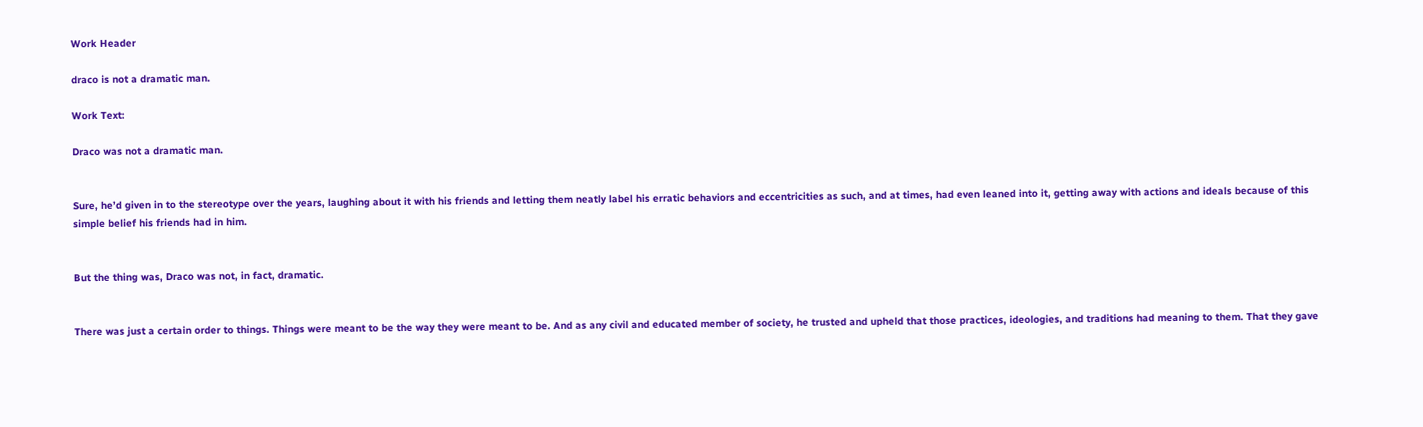Work Header

draco is not a dramatic man.

Work Text:

Draco was not a dramatic man.


Sure, he’d given in to the stereotype over the years, laughing about it with his friends and letting them neatly label his erratic behaviors and eccentricities as such, and at times, had even leaned into it, getting away with actions and ideals because of this simple belief his friends had in him.


But the thing was, Draco was not, in fact, dramatic.


There was just a certain order to things. Things were meant to be the way they were meant to be. And as any civil and educated member of society, he trusted and upheld that those practices, ideologies, and traditions had meaning to them. That they gave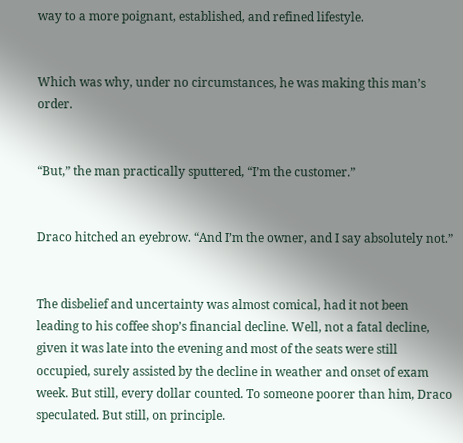way to a more poignant, established, and refined lifestyle.


Which was why, under no circumstances, he was making this man’s order.


“But,” the man practically sputtered, “I’m the customer.”


Draco hitched an eyebrow. “And I’m the owner, and I say absolutely not.”


The disbelief and uncertainty was almost comical, had it not been leading to his coffee shop’s financial decline. Well, not a fatal decline, given it was late into the evening and most of the seats were still occupied, surely assisted by the decline in weather and onset of exam week. But still, every dollar counted. To someone poorer than him, Draco speculated. But still, on principle.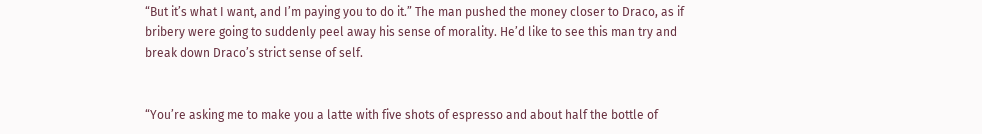“But it’s what I want, and I’m paying you to do it.” The man pushed the money closer to Draco, as if bribery were going to suddenly peel away his sense of morality. He’d like to see this man try and break down Draco’s strict sense of self.


“You’re asking me to make you a latte with five shots of espresso and about half the bottle of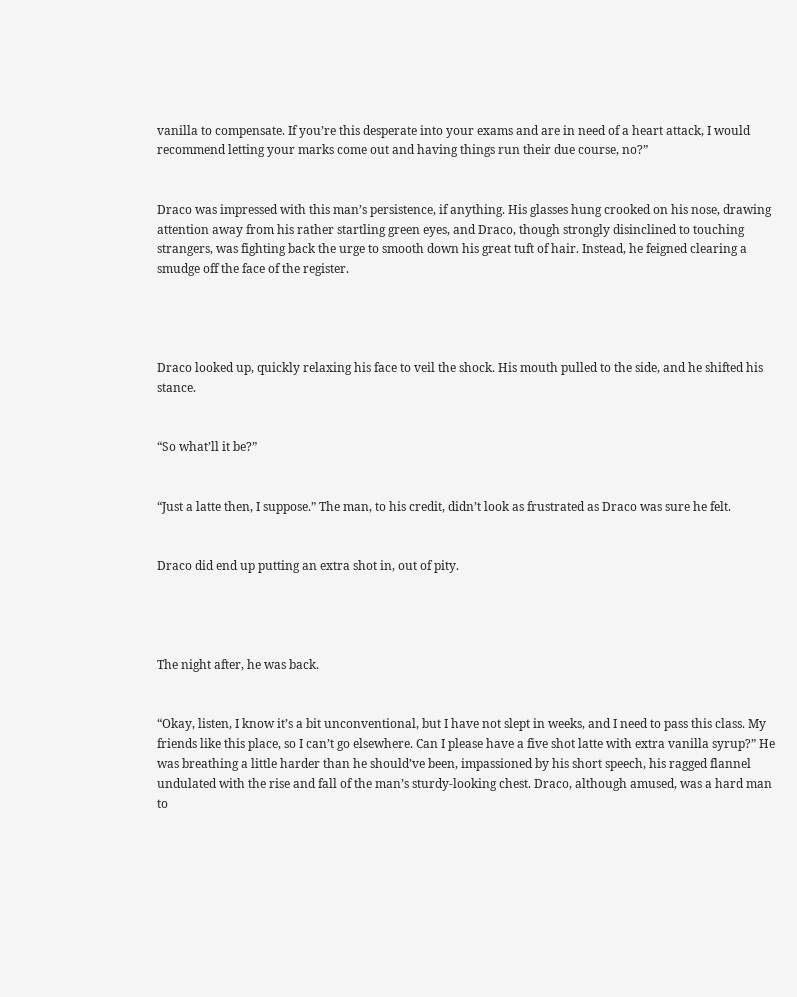vanilla to compensate. If you’re this desperate into your exams and are in need of a heart attack, I would recommend letting your marks come out and having things run their due course, no?”


Draco was impressed with this man’s persistence, if anything. His glasses hung crooked on his nose, drawing attention away from his rather startling green eyes, and Draco, though strongly disinclined to touching strangers, was fighting back the urge to smooth down his great tuft of hair. Instead, he feigned clearing a smudge off the face of the register.




Draco looked up, quickly relaxing his face to veil the shock. His mouth pulled to the side, and he shifted his stance.


“So what’ll it be?”


“Just a latte then, I suppose.” The man, to his credit, didn’t look as frustrated as Draco was sure he felt.


Draco did end up putting an extra shot in, out of pity.




The night after, he was back.


“Okay, listen, I know it’s a bit unconventional, but I have not slept in weeks, and I need to pass this class. My friends like this place, so I can’t go elsewhere. Can I please have a five shot latte with extra vanilla syrup?” He was breathing a little harder than he should’ve been, impassioned by his short speech, his ragged flannel undulated with the rise and fall of the man’s sturdy-looking chest. Draco, although amused, was a hard man to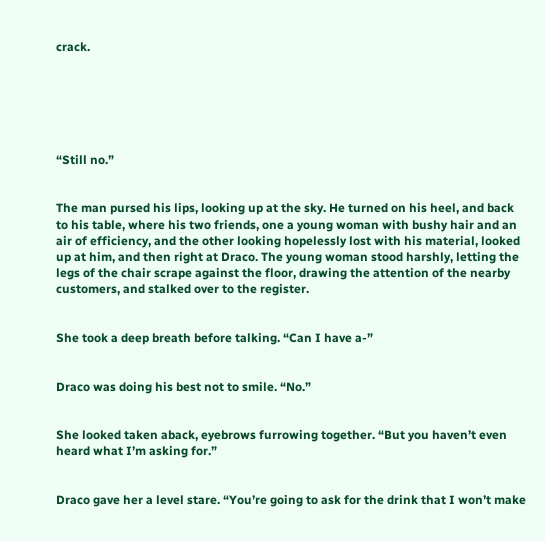crack.






“Still no.”


The man pursed his lips, looking up at the sky. He turned on his heel, and back to his table, where his two friends, one a young woman with bushy hair and an air of efficiency, and the other looking hopelessly lost with his material, looked up at him, and then right at Draco. The young woman stood harshly, letting the legs of the chair scrape against the floor, drawing the attention of the nearby customers, and stalked over to the register.


She took a deep breath before talking. “Can I have a-”


Draco was doing his best not to smile. “No.”


She looked taken aback, eyebrows furrowing together. “But you haven’t even heard what I’m asking for.”


Draco gave her a level stare. “You’re going to ask for the drink that I won’t make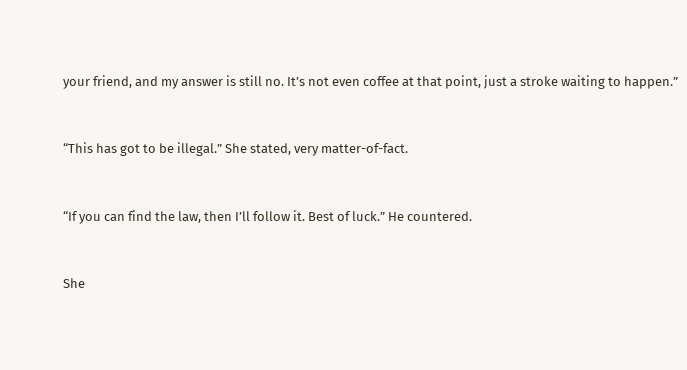your friend, and my answer is still no. It’s not even coffee at that point, just a stroke waiting to happen.”


“This has got to be illegal.” She stated, very matter-of-fact.


“If you can find the law, then I’ll follow it. Best of luck.” He countered.


She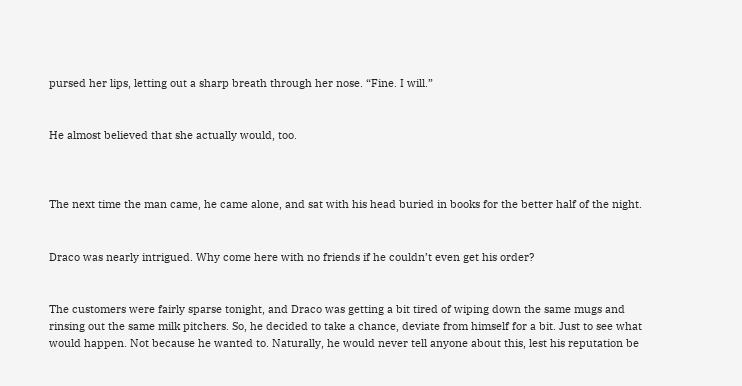pursed her lips, letting out a sharp breath through her nose. “Fine. I will.”


He almost believed that she actually would, too.



The next time the man came, he came alone, and sat with his head buried in books for the better half of the night.


Draco was nearly intrigued. Why come here with no friends if he couldn’t even get his order?


The customers were fairly sparse tonight, and Draco was getting a bit tired of wiping down the same mugs and rinsing out the same milk pitchers. So, he decided to take a chance, deviate from himself for a bit. Just to see what would happen. Not because he wanted to. Naturally, he would never tell anyone about this, lest his reputation be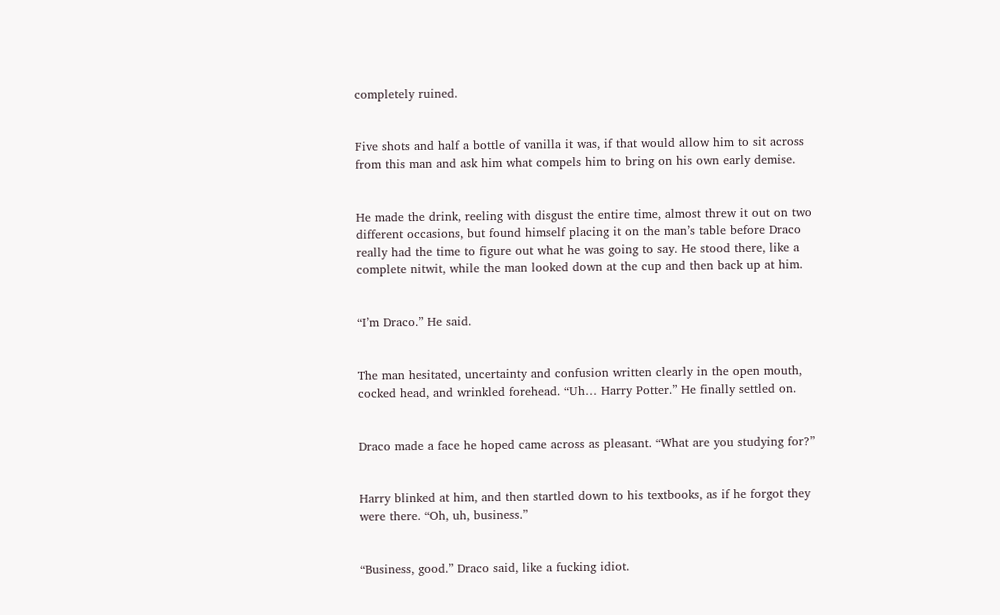completely ruined.


Five shots and half a bottle of vanilla it was, if that would allow him to sit across from this man and ask him what compels him to bring on his own early demise.


He made the drink, reeling with disgust the entire time, almost threw it out on two different occasions, but found himself placing it on the man’s table before Draco really had the time to figure out what he was going to say. He stood there, like a complete nitwit, while the man looked down at the cup and then back up at him.


“I’m Draco.” He said.


The man hesitated, uncertainty and confusion written clearly in the open mouth, cocked head, and wrinkled forehead. “Uh… Harry Potter.” He finally settled on.


Draco made a face he hoped came across as pleasant. “What are you studying for?”


Harry blinked at him, and then startled down to his textbooks, as if he forgot they were there. “Oh, uh, business.”


“Business, good.” Draco said, like a fucking idiot.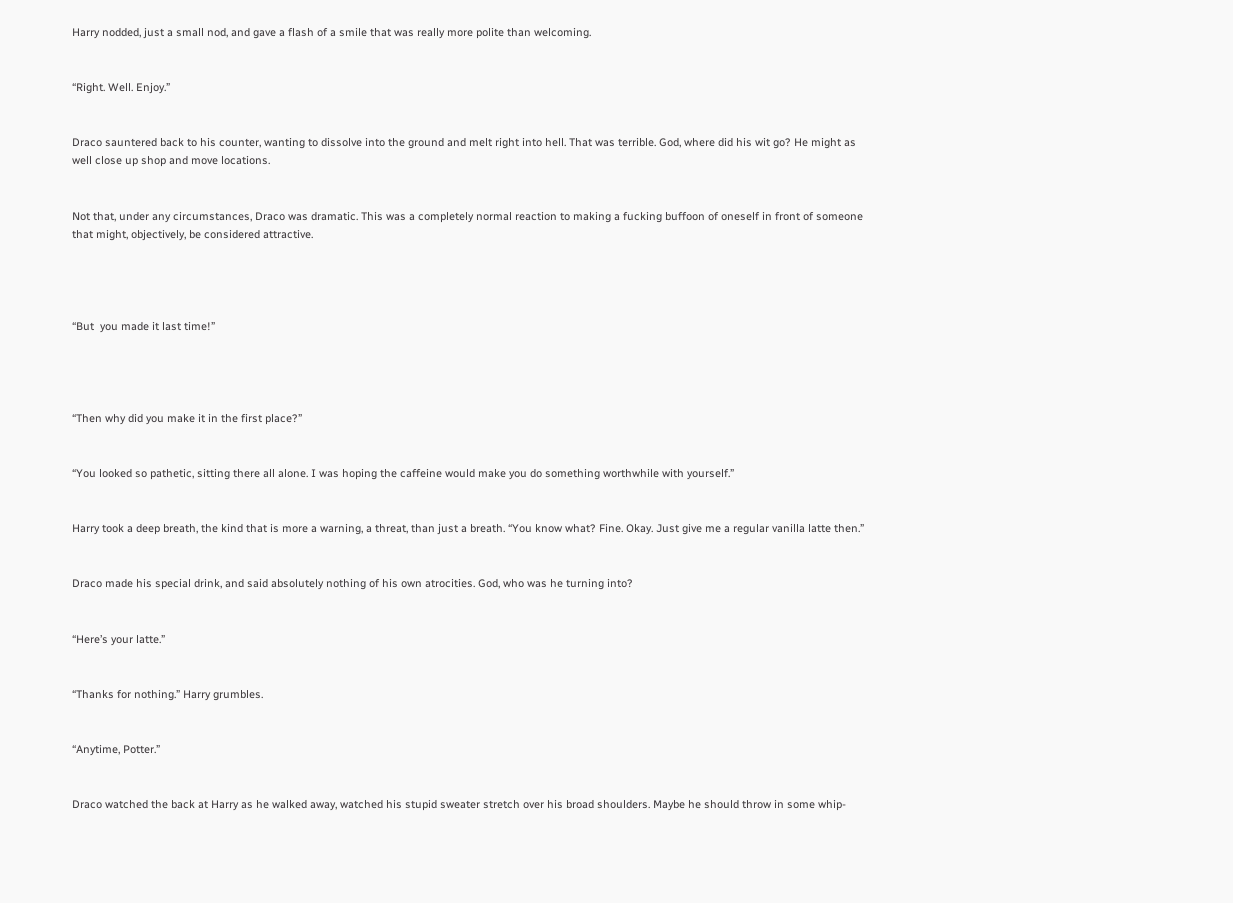Harry nodded, just a small nod, and gave a flash of a smile that was really more polite than welcoming.


“Right. Well. Enjoy.”


Draco sauntered back to his counter, wanting to dissolve into the ground and melt right into hell. That was terrible. God, where did his wit go? He might as well close up shop and move locations.


Not that, under any circumstances, Draco was dramatic. This was a completely normal reaction to making a fucking buffoon of oneself in front of someone that might, objectively, be considered attractive.




“But  you made it last time!”




“Then why did you make it in the first place?”


“You looked so pathetic, sitting there all alone. I was hoping the caffeine would make you do something worthwhile with yourself.”


Harry took a deep breath, the kind that is more a warning, a threat, than just a breath. “You know what? Fine. Okay. Just give me a regular vanilla latte then.”


Draco made his special drink, and said absolutely nothing of his own atrocities. God, who was he turning into?


“Here’s your latte.”


“Thanks for nothing.” Harry grumbles.


“Anytime, Potter.”


Draco watched the back at Harry as he walked away, watched his stupid sweater stretch over his broad shoulders. Maybe he should throw in some whip-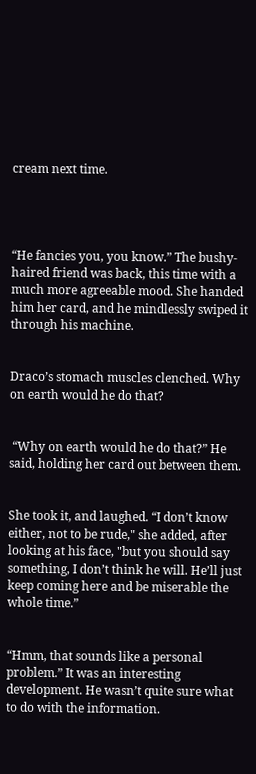cream next time.




“He fancies you, you know.” The bushy-haired friend was back, this time with a much more agreeable mood. She handed him her card, and he mindlessly swiped it through his machine.


Draco’s stomach muscles clenched. Why on earth would he do that?


 “Why on earth would he do that?” He said, holding her card out between them.


She took it, and laughed. “I don’t know either, not to be rude," she added, after looking at his face, "but you should say something, I don’t think he will. He’ll just keep coming here and be miserable the whole time.”


“Hmm, that sounds like a personal problem.” It was an interesting development. He wasn’t quite sure what to do with the information.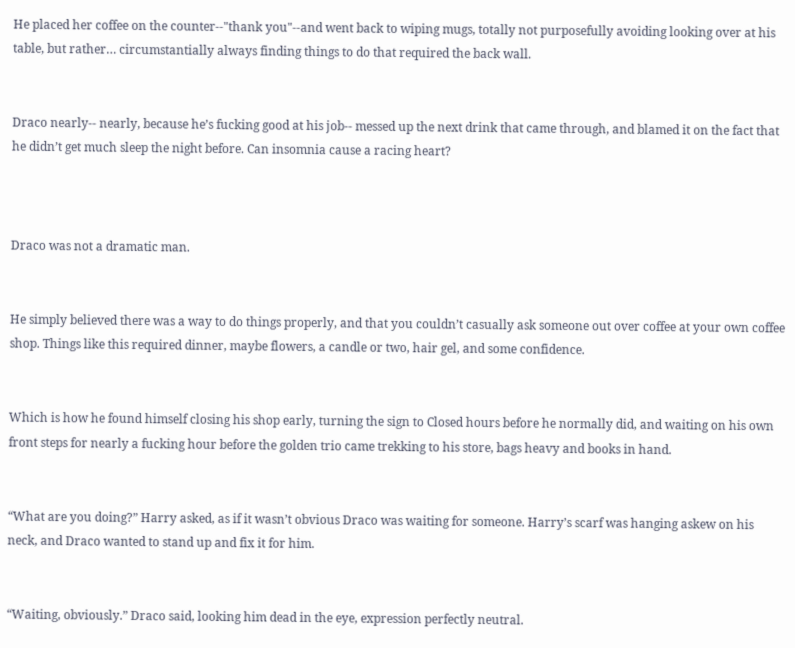He placed her coffee on the counter--"thank you"--and went back to wiping mugs, totally not purposefully avoiding looking over at his table, but rather… circumstantially always finding things to do that required the back wall.


Draco nearly-- nearly, because he’s fucking good at his job-- messed up the next drink that came through, and blamed it on the fact that he didn’t get much sleep the night before. Can insomnia cause a racing heart?



Draco was not a dramatic man.


He simply believed there was a way to do things properly, and that you couldn’t casually ask someone out over coffee at your own coffee shop. Things like this required dinner, maybe flowers, a candle or two, hair gel, and some confidence.


Which is how he found himself closing his shop early, turning the sign to Closed hours before he normally did, and waiting on his own front steps for nearly a fucking hour before the golden trio came trekking to his store, bags heavy and books in hand.


“What are you doing?” Harry asked, as if it wasn’t obvious Draco was waiting for someone. Harry’s scarf was hanging askew on his neck, and Draco wanted to stand up and fix it for him.


“Waiting, obviously.” Draco said, looking him dead in the eye, expression perfectly neutral.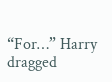“For…” Harry dragged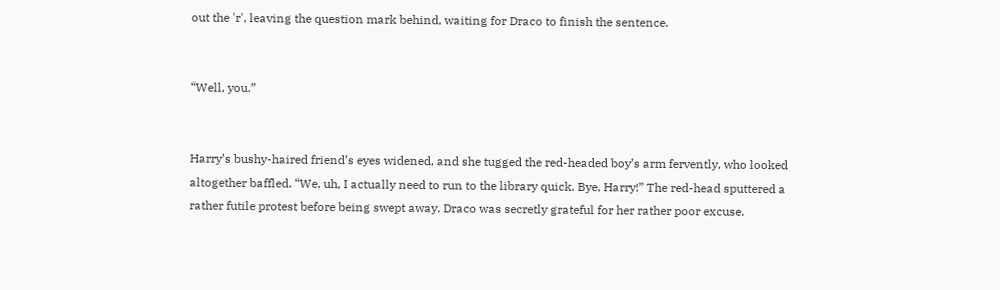out the 'r', leaving the question mark behind, waiting for Draco to finish the sentence.


“Well, you.”


Harry’s bushy-haired friend’s eyes widened, and she tugged the red-headed boy’s arm fervently, who looked altogether baffled. “We, uh, I actually need to run to the library quick. Bye, Harry!” The red-head sputtered a rather futile protest before being swept away. Draco was secretly grateful for her rather poor excuse.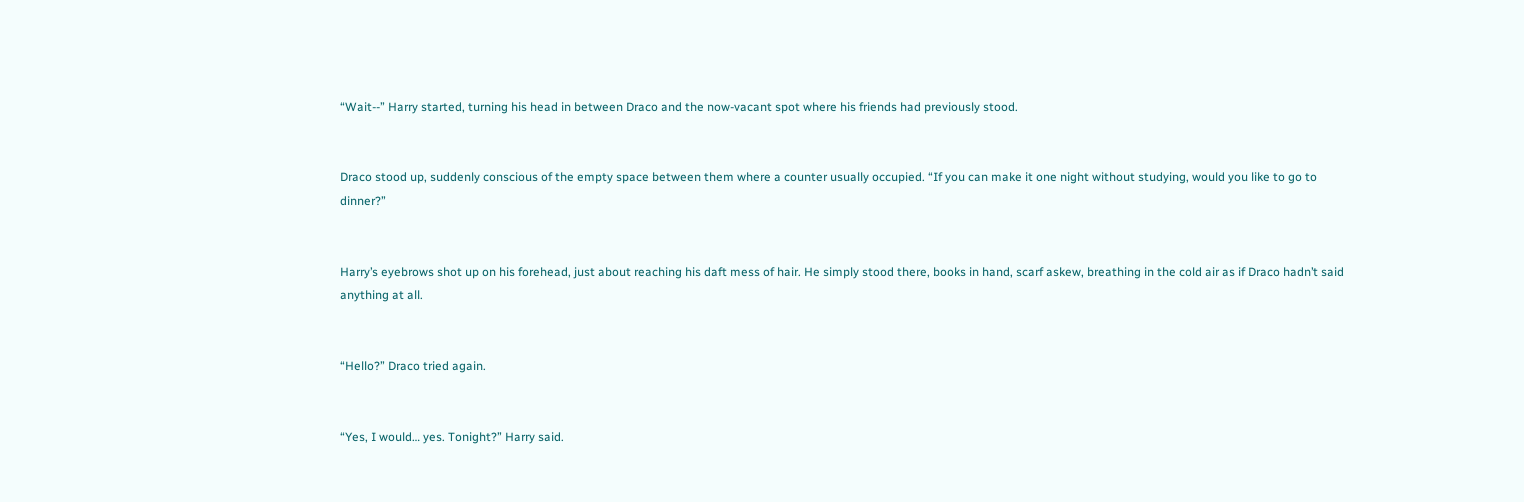“Wait--” Harry started, turning his head in between Draco and the now-vacant spot where his friends had previously stood.


Draco stood up, suddenly conscious of the empty space between them where a counter usually occupied. “If you can make it one night without studying, would you like to go to dinner?”


Harry’s eyebrows shot up on his forehead, just about reaching his daft mess of hair. He simply stood there, books in hand, scarf askew, breathing in the cold air as if Draco hadn’t said anything at all.


“Hello?” Draco tried again.


“Yes, I would… yes. Tonight?” Harry said.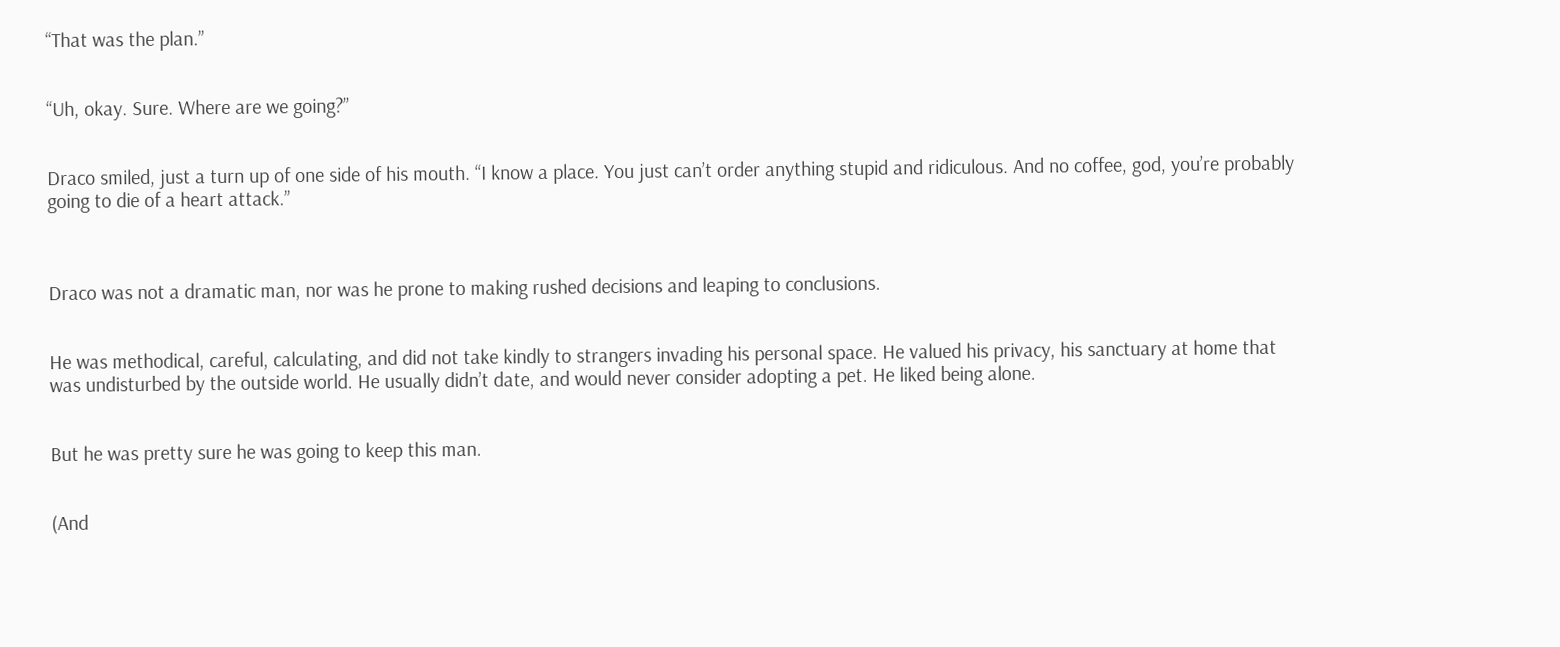“That was the plan.”


“Uh, okay. Sure. Where are we going?”


Draco smiled, just a turn up of one side of his mouth. “I know a place. You just can’t order anything stupid and ridiculous. And no coffee, god, you’re probably going to die of a heart attack.”



Draco was not a dramatic man, nor was he prone to making rushed decisions and leaping to conclusions.


He was methodical, careful, calculating, and did not take kindly to strangers invading his personal space. He valued his privacy, his sanctuary at home that was undisturbed by the outside world. He usually didn’t date, and would never consider adopting a pet. He liked being alone.


But he was pretty sure he was going to keep this man.


(And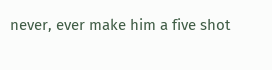never, ever make him a five shot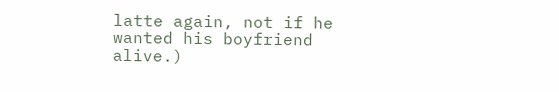latte again, not if he wanted his boyfriend alive.)